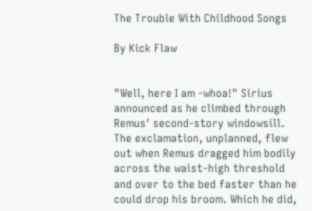The Trouble With Childhood Songs

By Kick Flaw


"Well, here I am -whoa!" Sirius announced as he climbed through Remus' second-story windowsill. The exclamation, unplanned, flew out when Remus dragged him bodily across the waist-high threshold and over to the bed faster than he could drop his broom. Which he did,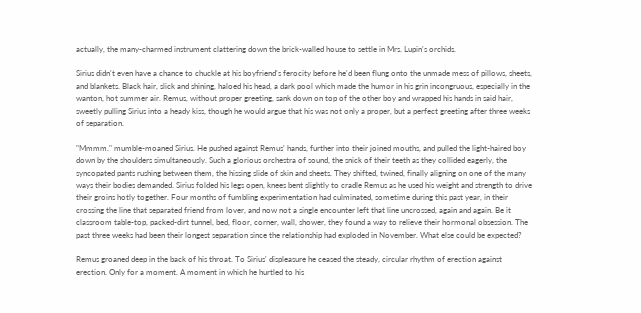actually, the many-charmed instrument clattering down the brick-walled house to settle in Mrs. Lupin's orchids.

Sirius didn't even have a chance to chuckle at his boyfriend's ferocity before he'd been flung onto the unmade mess of pillows, sheets, and blankets. Black hair, slick and shining, haloed his head, a dark pool which made the humor in his grin incongruous, especially in the wanton, hot summer air. Remus, without proper greeting, sank down on top of the other boy and wrapped his hands in said hair, sweetly pulling Sirius into a heady kiss, though he would argue that his was not only a proper, but a perfect greeting after three weeks of separation.

"Mmmm." mumble-moaned Sirius. He pushed against Remus' hands, further into their joined mouths, and pulled the light-haired boy down by the shoulders simultaneously. Such a glorious orchestra of sound, the snick of their teeth as they collided eagerly, the syncopated pants rushing between them, the hissing slide of skin and sheets. They shifted, twined, finally aligning on one of the many ways their bodies demanded. Sirius folded his legs open, knees bent slightly to cradle Remus as he used his weight and strength to drive their groins hotly together. Four months of fumbling experimentation had culminated, sometime during this past year, in their crossing the line that separated friend from lover, and now not a single encounter left that line uncrossed, again and again. Be it classroom table-top, packed-dirt tunnel, bed, floor, corner, wall, shower, they found a way to relieve their hormonal obsession. The past three weeks had been their longest separation since the relationship had exploded in November. What else could be expected?

Remus groaned deep in the back of his throat. To Sirius' displeasure he ceased the steady, circular rhythm of erection against erection. Only for a moment. A moment in which he hurtled to his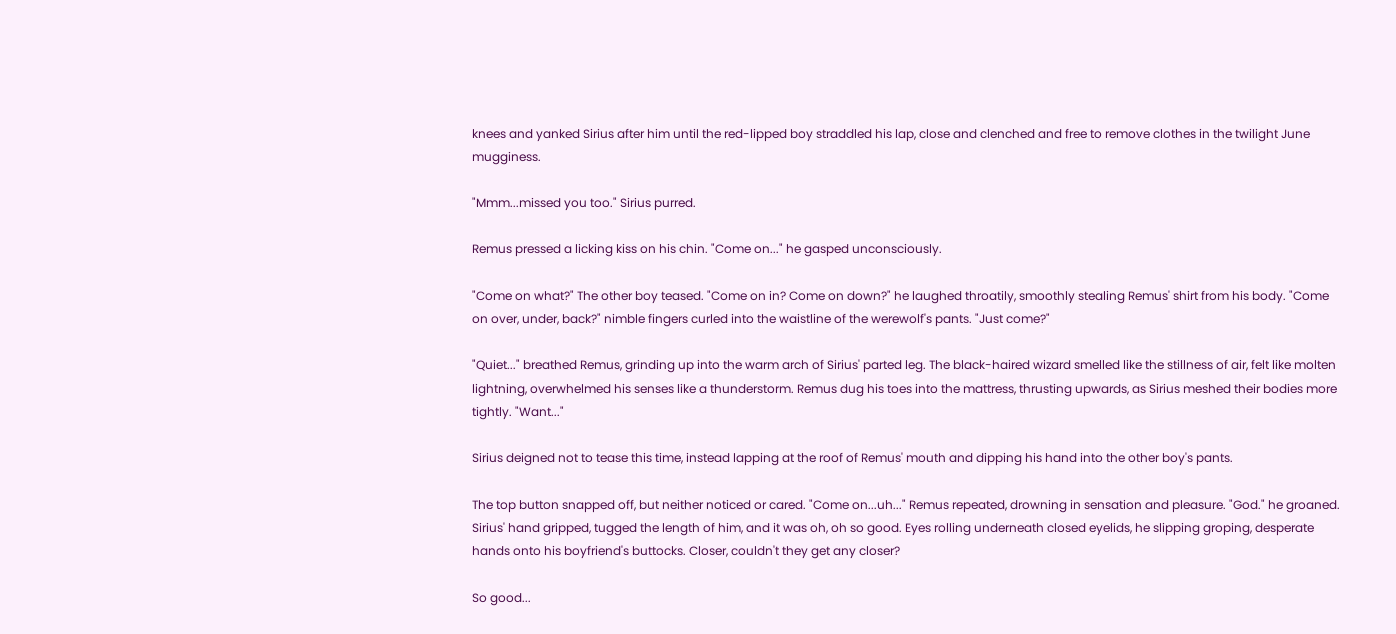knees and yanked Sirius after him until the red-lipped boy straddled his lap, close and clenched and free to remove clothes in the twilight June mugginess.

"Mmm...missed you too." Sirius purred.

Remus pressed a licking kiss on his chin. "Come on..." he gasped unconsciously.

"Come on what?" The other boy teased. "Come on in? Come on down?" he laughed throatily, smoothly stealing Remus' shirt from his body. "Come on over, under, back?" nimble fingers curled into the waistline of the werewolf's pants. "Just come?"

"Quiet..." breathed Remus, grinding up into the warm arch of Sirius' parted leg. The black-haired wizard smelled like the stillness of air, felt like molten lightning, overwhelmed his senses like a thunderstorm. Remus dug his toes into the mattress, thrusting upwards, as Sirius meshed their bodies more tightly. "Want..."

Sirius deigned not to tease this time, instead lapping at the roof of Remus' mouth and dipping his hand into the other boy's pants.

The top button snapped off, but neither noticed or cared. "Come on...uh..." Remus repeated, drowning in sensation and pleasure. "God." he groaned. Sirius' hand gripped, tugged the length of him, and it was oh, oh so good. Eyes rolling underneath closed eyelids, he slipping groping, desperate hands onto his boyfriend's buttocks. Closer, couldn't they get any closer?

So good...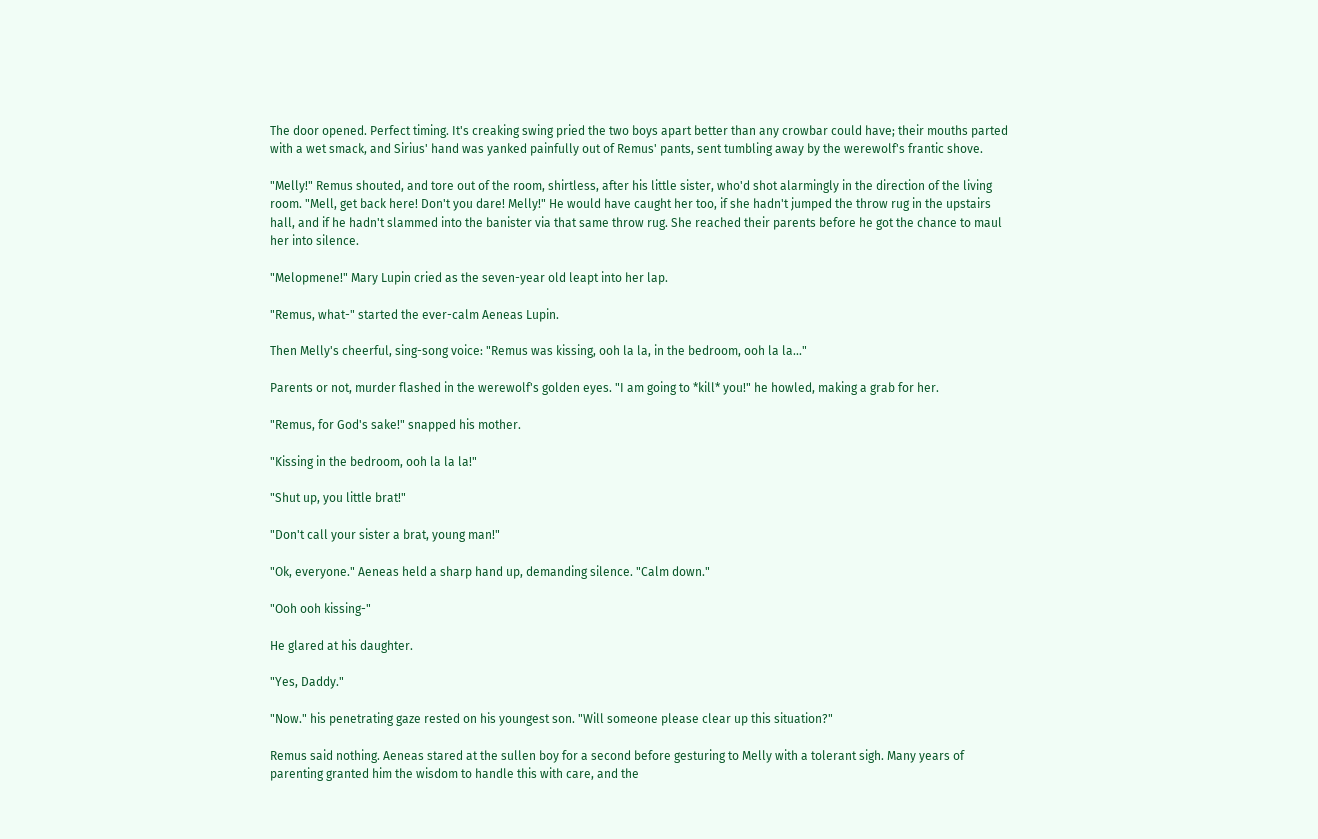The door opened. Perfect timing. It's creaking swing pried the two boys apart better than any crowbar could have; their mouths parted with a wet smack, and Sirius' hand was yanked painfully out of Remus' pants, sent tumbling away by the werewolf's frantic shove.

"Melly!" Remus shouted, and tore out of the room, shirtless, after his little sister, who'd shot alarmingly in the direction of the living room. "Mell, get back here! Don't you dare! Melly!" He would have caught her too, if she hadn't jumped the throw rug in the upstairs hall, and if he hadn't slammed into the banister via that same throw rug. She reached their parents before he got the chance to maul her into silence.

"Melopmene!" Mary Lupin cried as the seven-year old leapt into her lap.

"Remus, what-" started the ever-calm Aeneas Lupin.

Then Melly's cheerful, sing-song voice: "Remus was kissing, ooh la la, in the bedroom, ooh la la..."

Parents or not, murder flashed in the werewolf's golden eyes. "I am going to *kill* you!" he howled, making a grab for her.

"Remus, for God's sake!" snapped his mother.

"Kissing in the bedroom, ooh la la la!"

"Shut up, you little brat!"

"Don't call your sister a brat, young man!"

"Ok, everyone." Aeneas held a sharp hand up, demanding silence. "Calm down."

"Ooh ooh kissing-"

He glared at his daughter.

"Yes, Daddy."

"Now." his penetrating gaze rested on his youngest son. "Will someone please clear up this situation?"

Remus said nothing. Aeneas stared at the sullen boy for a second before gesturing to Melly with a tolerant sigh. Many years of parenting granted him the wisdom to handle this with care, and the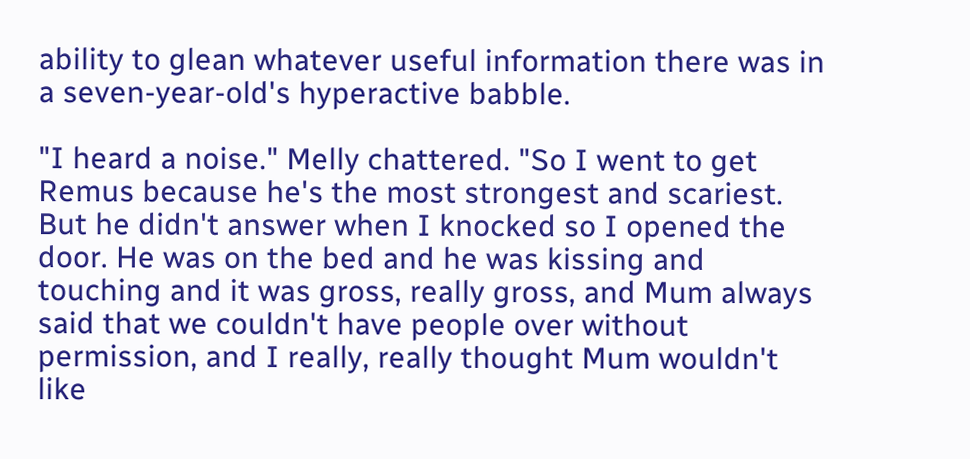ability to glean whatever useful information there was in a seven-year-old's hyperactive babble.

"I heard a noise." Melly chattered. "So I went to get Remus because he's the most strongest and scariest. But he didn't answer when I knocked so I opened the door. He was on the bed and he was kissing and touching and it was gross, really gross, and Mum always said that we couldn't have people over without permission, and I really, really thought Mum wouldn't like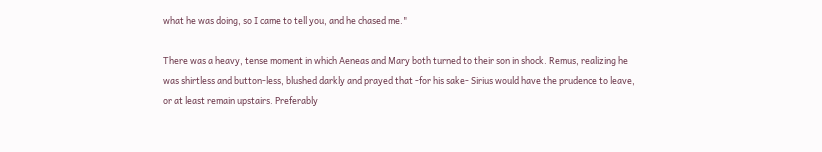what he was doing, so I came to tell you, and he chased me."

There was a heavy, tense moment in which Aeneas and Mary both turned to their son in shock. Remus, realizing he was shirtless and button-less, blushed darkly and prayed that -for his sake- Sirius would have the prudence to leave, or at least remain upstairs. Preferably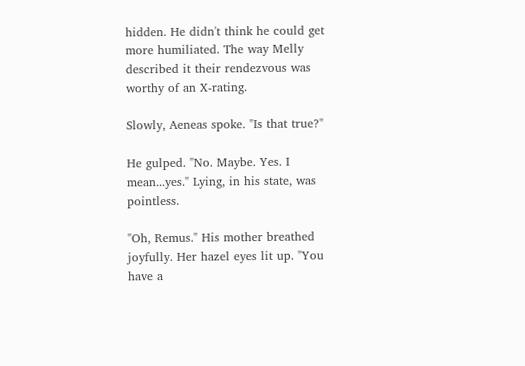hidden. He didn't think he could get more humiliated. The way Melly described it their rendezvous was worthy of an X-rating.

Slowly, Aeneas spoke. "Is that true?"

He gulped. "No. Maybe. Yes. I mean...yes." Lying, in his state, was pointless.

"Oh, Remus." His mother breathed joyfully. Her hazel eyes lit up. "You have a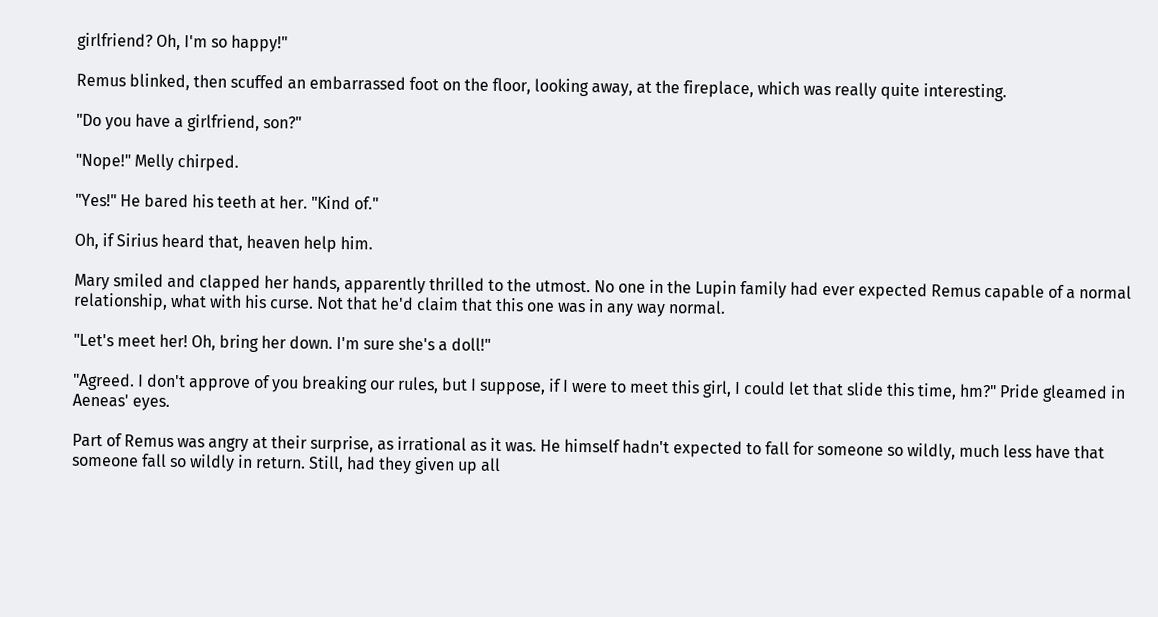girlfriend? Oh, I'm so happy!"

Remus blinked, then scuffed an embarrassed foot on the floor, looking away, at the fireplace, which was really quite interesting.

"Do you have a girlfriend, son?"

"Nope!" Melly chirped.

"Yes!" He bared his teeth at her. "Kind of."

Oh, if Sirius heard that, heaven help him.

Mary smiled and clapped her hands, apparently thrilled to the utmost. No one in the Lupin family had ever expected Remus capable of a normal relationship, what with his curse. Not that he'd claim that this one was in any way normal.

"Let's meet her! Oh, bring her down. I'm sure she's a doll!"

"Agreed. I don't approve of you breaking our rules, but I suppose, if I were to meet this girl, I could let that slide this time, hm?" Pride gleamed in Aeneas' eyes.

Part of Remus was angry at their surprise, as irrational as it was. He himself hadn't expected to fall for someone so wildly, much less have that someone fall so wildly in return. Still, had they given up all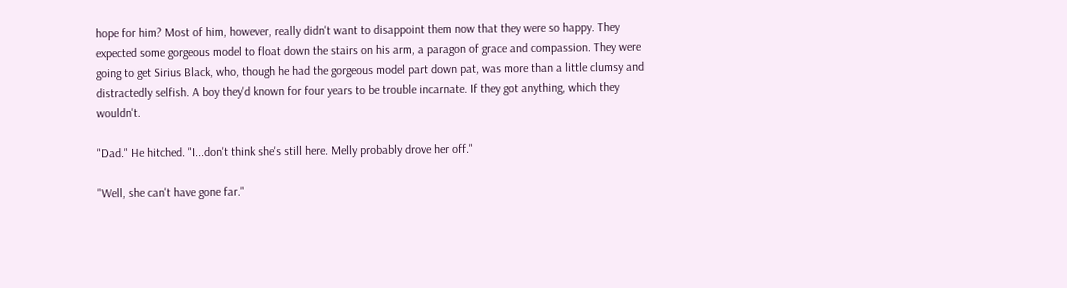hope for him? Most of him, however, really didn't want to disappoint them now that they were so happy. They expected some gorgeous model to float down the stairs on his arm, a paragon of grace and compassion. They were going to get Sirius Black, who, though he had the gorgeous model part down pat, was more than a little clumsy and distractedly selfish. A boy they'd known for four years to be trouble incarnate. If they got anything, which they wouldn't.

"Dad." He hitched. "I...don't think she's still here. Melly probably drove her off."

"Well, she can't have gone far."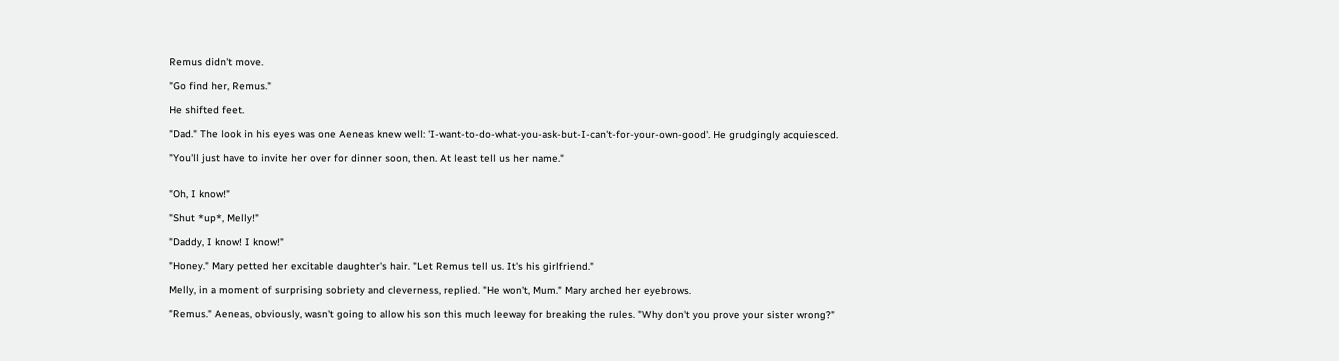Remus didn't move.

"Go find her, Remus."

He shifted feet.

"Dad." The look in his eyes was one Aeneas knew well: 'I-want-to-do-what-you-ask-but-I-can't-for-your-own-good'. He grudgingly acquiesced.

"You'll just have to invite her over for dinner soon, then. At least tell us her name."


"Oh, I know!"

"Shut *up*, Melly!"

"Daddy, I know! I know!"

"Honey." Mary petted her excitable daughter's hair. "Let Remus tell us. It's his girlfriend."

Melly, in a moment of surprising sobriety and cleverness, replied. "He won't, Mum." Mary arched her eyebrows.

"Remus." Aeneas, obviously, wasn't going to allow his son this much leeway for breaking the rules. "Why don't you prove your sister wrong?"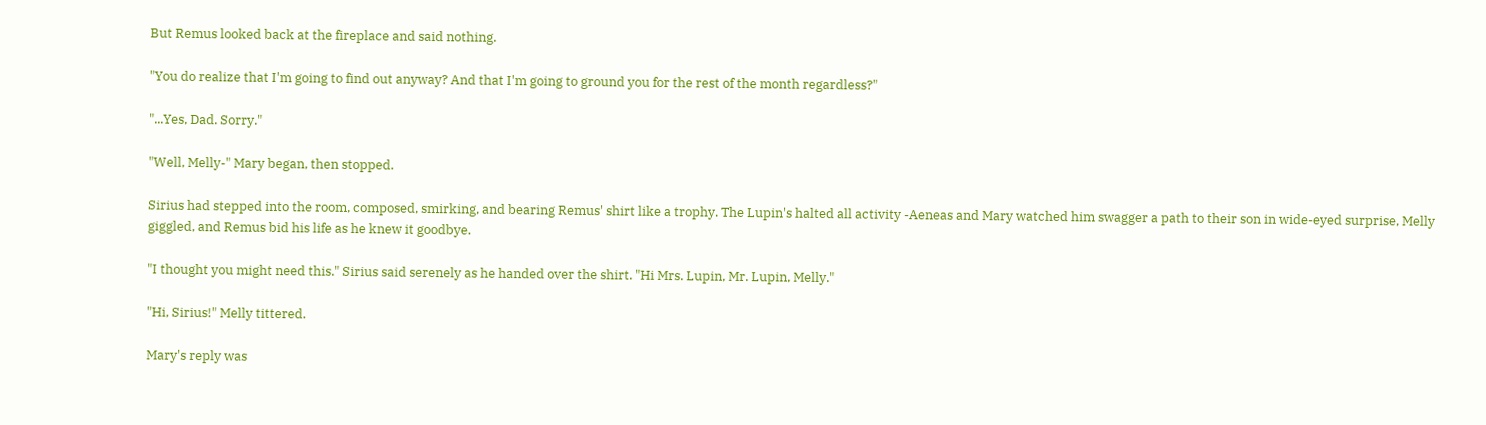But Remus looked back at the fireplace and said nothing.

"You do realize that I'm going to find out anyway? And that I'm going to ground you for the rest of the month regardless?"

"...Yes, Dad. Sorry."

"Well, Melly-" Mary began, then stopped.

Sirius had stepped into the room, composed, smirking, and bearing Remus' shirt like a trophy. The Lupin's halted all activity -Aeneas and Mary watched him swagger a path to their son in wide-eyed surprise, Melly giggled, and Remus bid his life as he knew it goodbye.

"I thought you might need this." Sirius said serenely as he handed over the shirt. "Hi Mrs. Lupin, Mr. Lupin, Melly."

"Hi, Sirius!" Melly tittered.

Mary's reply was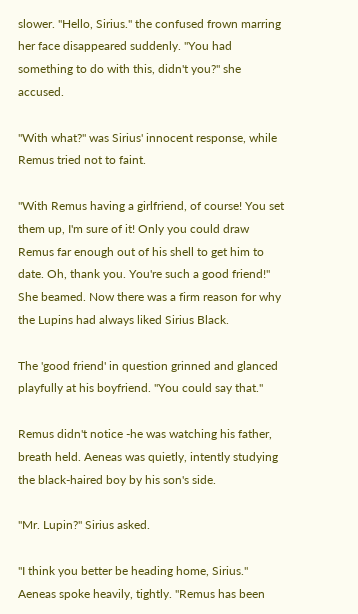slower. "Hello, Sirius." the confused frown marring her face disappeared suddenly. "You had something to do with this, didn't you?" she accused.

"With what?" was Sirius' innocent response, while Remus tried not to faint.

"With Remus having a girlfriend, of course! You set them up, I'm sure of it! Only you could draw Remus far enough out of his shell to get him to date. Oh, thank you. You're such a good friend!" She beamed. Now there was a firm reason for why the Lupins had always liked Sirius Black.

The 'good friend' in question grinned and glanced playfully at his boyfriend. "You could say that."

Remus didn't notice -he was watching his father, breath held. Aeneas was quietly, intently studying the black-haired boy by his son's side.

"Mr. Lupin?" Sirius asked.

"I think you better be heading home, Sirius." Aeneas spoke heavily, tightly. "Remus has been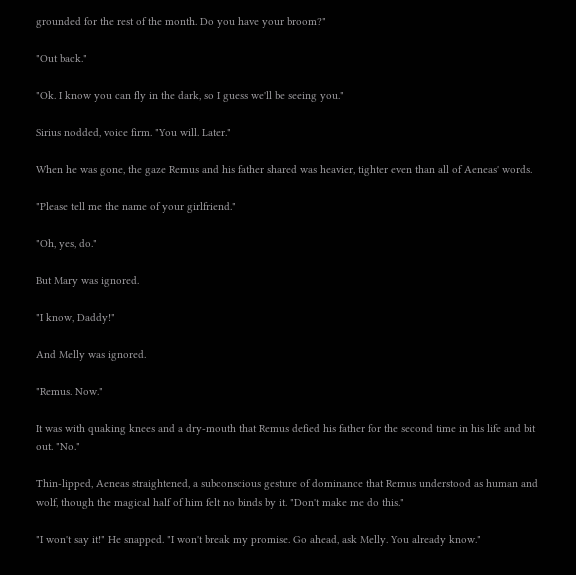grounded for the rest of the month. Do you have your broom?"

"Out back."

"Ok. I know you can fly in the dark, so I guess we'll be seeing you."

Sirius nodded, voice firm. "You will. Later."

When he was gone, the gaze Remus and his father shared was heavier, tighter even than all of Aeneas' words.

"Please tell me the name of your girlfriend."

"Oh, yes, do."

But Mary was ignored.

"I know, Daddy!"

And Melly was ignored.

"Remus. Now."

It was with quaking knees and a dry-mouth that Remus defied his father for the second time in his life and bit out. "No."

Thin-lipped, Aeneas straightened, a subconscious gesture of dominance that Remus understood as human and wolf, though the magical half of him felt no binds by it. "Don't make me do this."

"I won't say it!" He snapped. "I won't break my promise. Go ahead, ask Melly. You already know."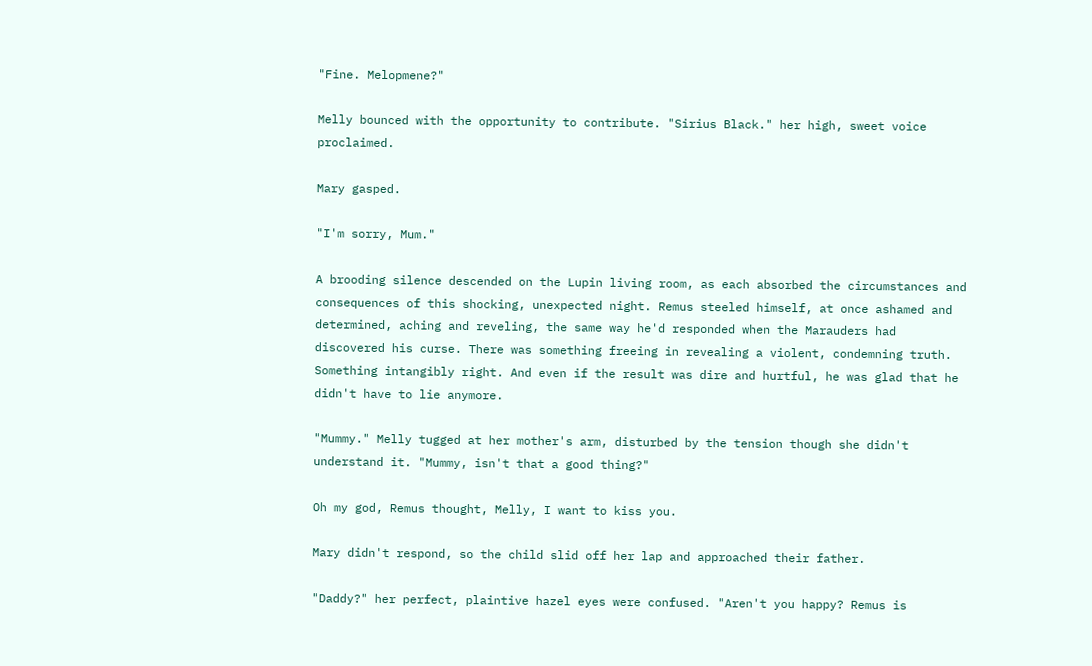"Fine. Melopmene?"

Melly bounced with the opportunity to contribute. "Sirius Black." her high, sweet voice proclaimed.

Mary gasped.

"I'm sorry, Mum."

A brooding silence descended on the Lupin living room, as each absorbed the circumstances and consequences of this shocking, unexpected night. Remus steeled himself, at once ashamed and determined, aching and reveling, the same way he'd responded when the Marauders had discovered his curse. There was something freeing in revealing a violent, condemning truth. Something intangibly right. And even if the result was dire and hurtful, he was glad that he didn't have to lie anymore.

"Mummy." Melly tugged at her mother's arm, disturbed by the tension though she didn't understand it. "Mummy, isn't that a good thing?"

Oh my god, Remus thought, Melly, I want to kiss you.

Mary didn't respond, so the child slid off her lap and approached their father.

"Daddy?" her perfect, plaintive hazel eyes were confused. "Aren't you happy? Remus is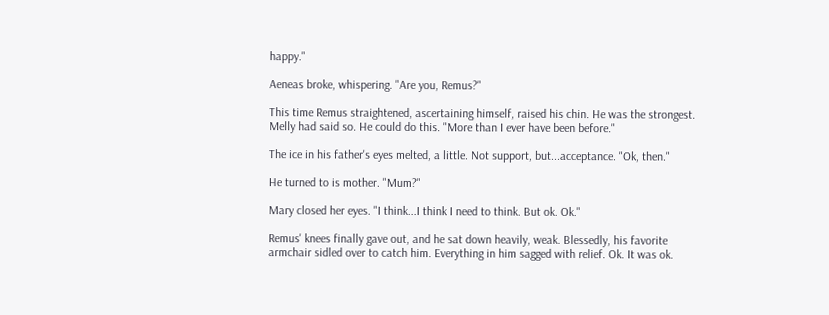happy."

Aeneas broke, whispering. "Are you, Remus?"

This time Remus straightened, ascertaining himself, raised his chin. He was the strongest. Melly had said so. He could do this. "More than I ever have been before."

The ice in his father's eyes melted, a little. Not support, but...acceptance. "Ok, then."

He turned to is mother. "Mum?"

Mary closed her eyes. "I think...I think I need to think. But ok. Ok."

Remus' knees finally gave out, and he sat down heavily, weak. Blessedly, his favorite armchair sidled over to catch him. Everything in him sagged with relief. Ok. It was ok.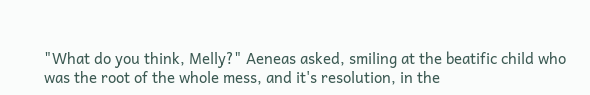"What do you think, Melly?" Aeneas asked, smiling at the beatific child who was the root of the whole mess, and it's resolution, in the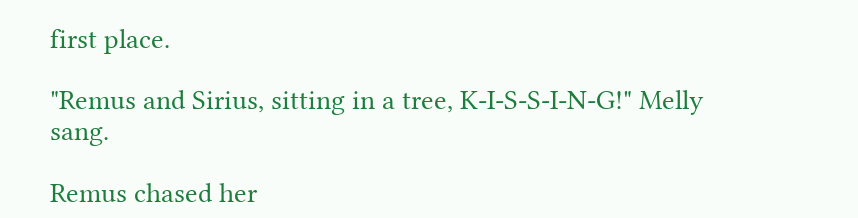first place.

"Remus and Sirius, sitting in a tree, K-I-S-S-I-N-G!" Melly sang.

Remus chased her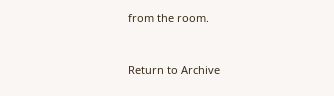from the room.



Return to Archive